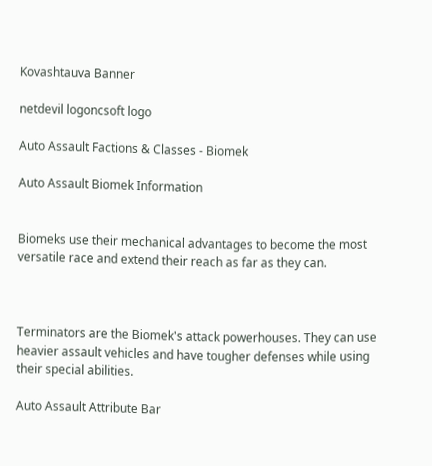Kovashtauva Banner

netdevil logoncsoft logo

Auto Assault Factions & Classes - Biomek

Auto Assault Biomek Information


Biomeks use their mechanical advantages to become the most versatile race and extend their reach as far as they can.



Terminators are the Biomek's attack powerhouses. They can use heavier assault vehicles and have tougher defenses while using their special abilities.

Auto Assault Attribute Bar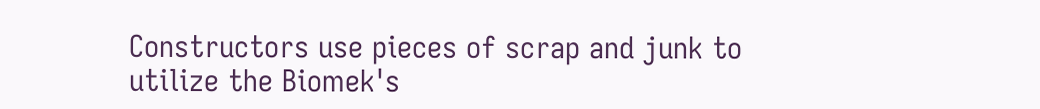Constructors use pieces of scrap and junk to utilize the Biomek's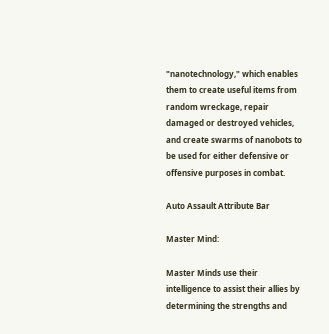"nanotechnology," which enables them to create useful items from random wreckage, repair damaged or destroyed vehicles, and create swarms of nanobots to be used for either defensive or offensive purposes in combat.

Auto Assault Attribute Bar

Master Mind:

Master Minds use their intelligence to assist their allies by determining the strengths and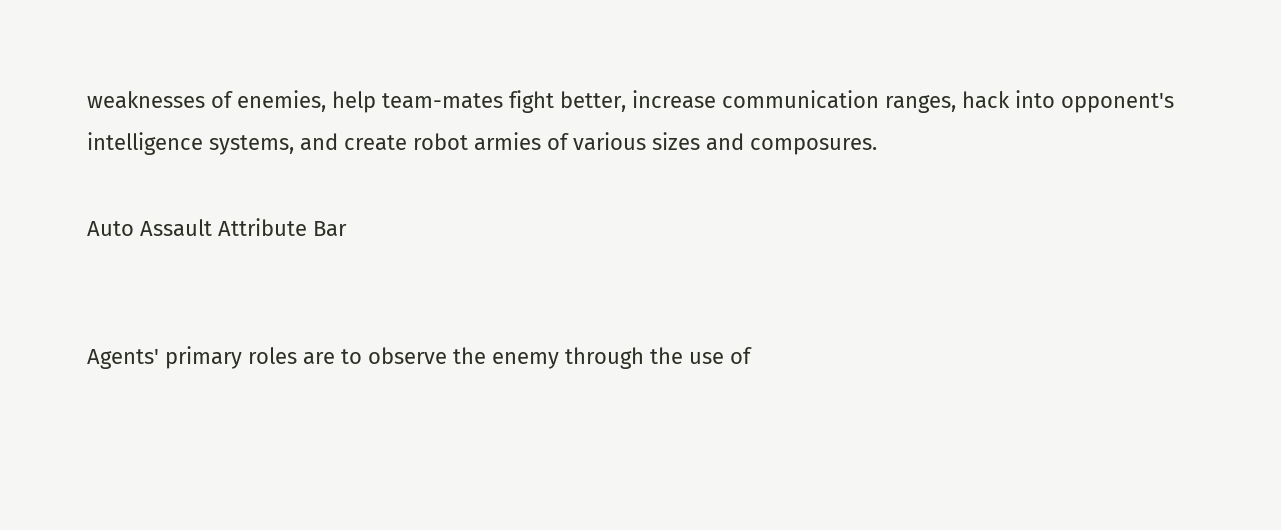weaknesses of enemies, help team-mates fight better, increase communication ranges, hack into opponent's intelligence systems, and create robot armies of various sizes and composures.

Auto Assault Attribute Bar


Agents' primary roles are to observe the enemy through the use of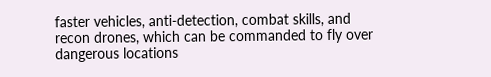faster vehicles, anti-detection, combat skills, and recon drones, which can be commanded to fly over dangerous locations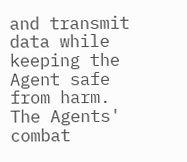and transmit data while keeping the Agent safe from harm. The Agents' combat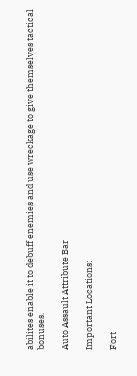abilites enable it to debuff enemies and use wreckage to give themselves tactical bonuses.

Auto Assault Attribute Bar

Important Locations:

Fort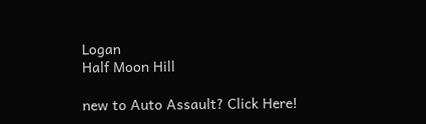Logan
Half Moon Hill

new to Auto Assault? Click Here!